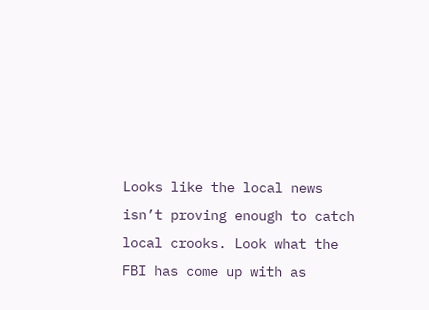Looks like the local news isn’t proving enough to catch local crooks. Look what the FBI has come up with as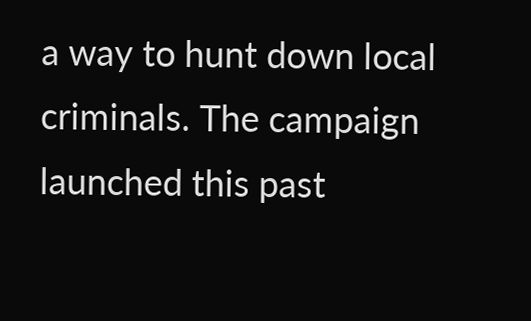a way to hunt down local criminals. The campaign launched this past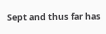Sept and thus far has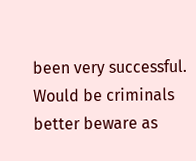been very successful. Would be criminals better beware as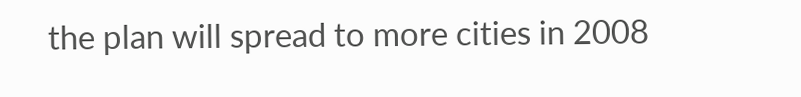the plan will spread to more cities in 2008